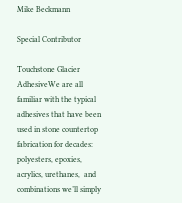Mike Beckmann

Special Contributor

Touchstone Glacier AdhesiveWe are all familiar with the typical adhesives that have been used in stone countertop fabrication for decades:  polyesters, epoxies, acrylics, urethanes,  and combinations we’ll simply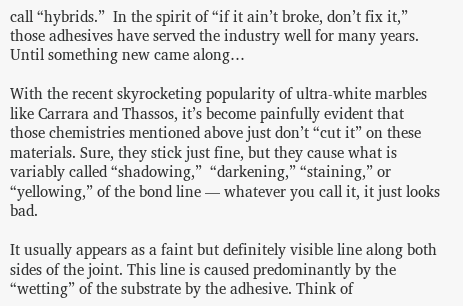call “hybrids.”  In the spirit of “if it ain’t broke, don’t fix it,” those adhesives have served the industry well for many years. Until something new came along…

With the recent skyrocketing popularity of ultra-white marbles like Carrara and Thassos, it’s become painfully evident that those chemistries mentioned above just don’t “cut it” on these materials. Sure, they stick just fine, but they cause what is variably called “shadowing,”  “darkening,” “staining,” or “yellowing,” of the bond line — whatever you call it, it just looks bad.

It usually appears as a faint but definitely visible line along both sides of the joint. This line is caused predominantly by the “wetting” of the substrate by the adhesive. Think of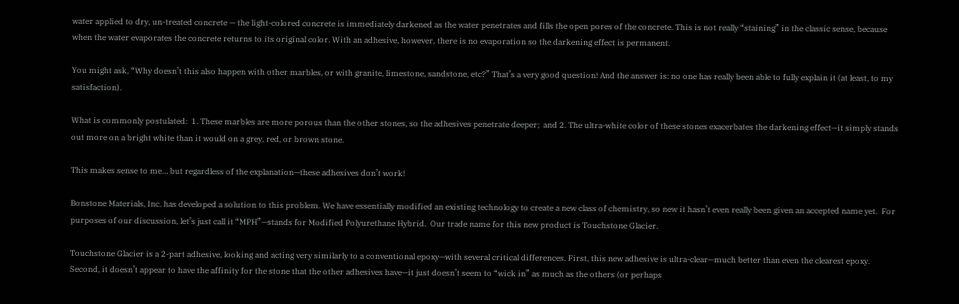water applied to dry, un-treated concrete — the light-colored concrete is immediately darkened as the water penetrates and fills the open pores of the concrete. This is not really “staining” in the classic sense, because when the water evaporates the concrete returns to its original color. With an adhesive, however, there is no evaporation so the darkening effect is permanent.

You might ask, “Why doesn’t this also happen with other marbles, or with granite, limestone, sandstone, etc?” That’s a very good question! And the answer is: no one has really been able to fully explain it (at least, to my satisfaction).

What is commonly postulated:  1. These marbles are more porous than the other stones, so the adhesives penetrate deeper;  and 2. The ultra-white color of these stones exacerbates the darkening effect—it simply stands out more on a bright white than it would on a grey, red, or brown stone.

This makes sense to me… but regardless of the explanation—these adhesives don’t work!

Bonstone Materials, Inc. has developed a solution to this problem. We have essentially modified an existing technology to create a new class of chemistry, so new it hasn’t even really been given an accepted name yet.  For purposes of our discussion, let’s just call it “MPH”—stands for Modified Polyurethane Hybrid.  Our trade name for this new product is Touchstone Glacier.

Touchstone Glacier is a 2-part adhesive, looking and acting very similarly to a conventional epoxy—with several critical differences. First, this new adhesive is ultra-clear—much better than even the clearest epoxy. Second, it doesn’t appear to have the affinity for the stone that the other adhesives have—it just doesn’t seem to “wick in” as much as the others (or perhaps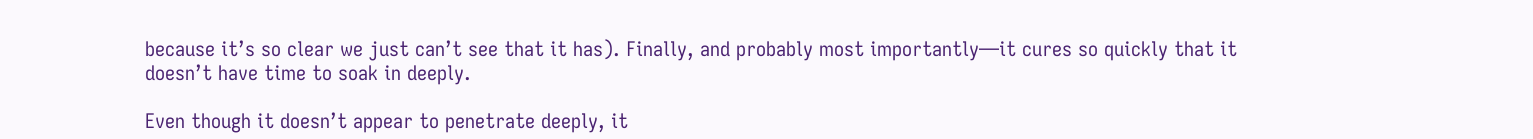because it’s so clear we just can’t see that it has). Finally, and probably most importantly—it cures so quickly that it doesn’t have time to soak in deeply.

Even though it doesn’t appear to penetrate deeply, it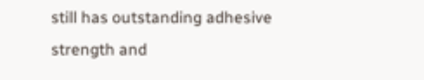still has outstanding adhesive strength and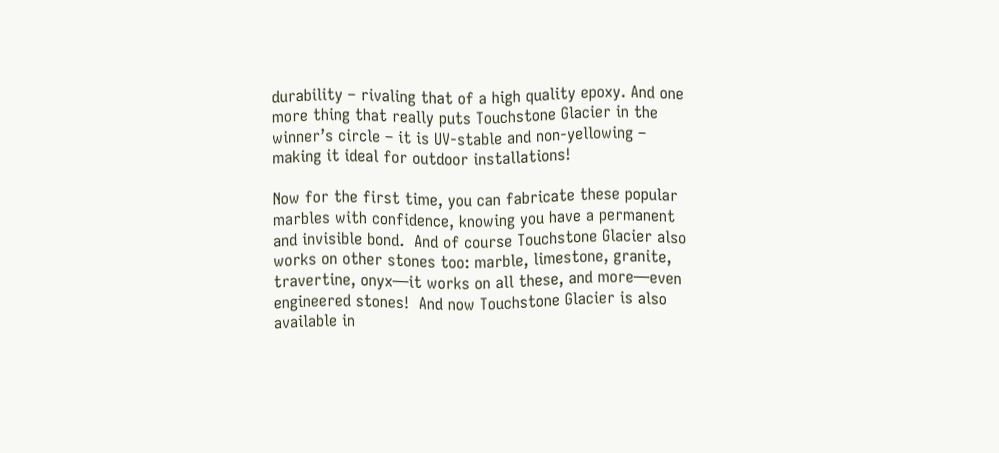durability – rivaling that of a high quality epoxy. And one more thing that really puts Touchstone Glacier in the winner’s circle – it is UV-stable and non-yellowing – making it ideal for outdoor installations!

Now for the first time, you can fabricate these popular marbles with confidence, knowing you have a permanent and invisible bond.  And of course Touchstone Glacier also works on other stones too: marble, limestone, granite, travertine, onyx—it works on all these, and more—even engineered stones!  And now Touchstone Glacier is also available in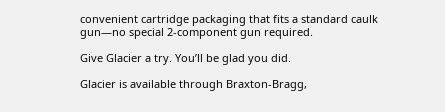convenient cartridge packaging that fits a standard caulk gun—no special 2-component gun required.

Give Glacier a try. You’ll be glad you did.

Glacier is available through Braxton-Bragg,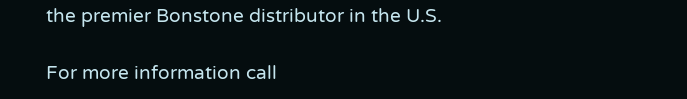the premier Bonstone distributor in the U.S.

For more information call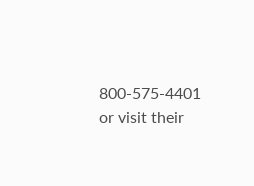800-575-4401 or visit their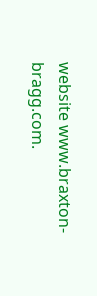website www.braxton-bragg.com.